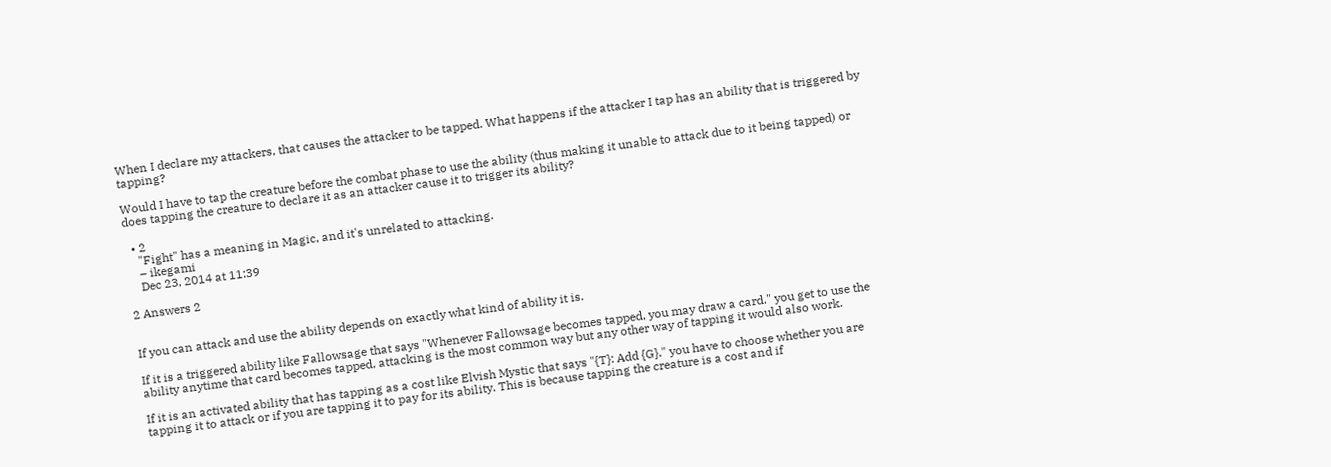When I declare my attackers, that causes the attacker to be tapped. What happens if the attacker I tap has an ability that is triggered by tapping?

Would I have to tap the creature before the combat phase to use the ability (thus making it unable to attack due to it being tapped) or does tapping the creature to declare it as an attacker cause it to trigger its ability?

  • 2
    "Fight" has a meaning in Magic, and it's unrelated to attacking.
    – ikegami
    Dec 23, 2014 at 11:39

2 Answers 2


If you can attack and use the ability depends on exactly what kind of ability it is.

If it is a triggered ability like Fallowsage that says "Whenever Fallowsage becomes tapped, you may draw a card." you get to use the ability anytime that card becomes tapped, attacking is the most common way but any other way of tapping it would also work.

If it is an activated ability that has tapping as a cost like Elvish Mystic that says "{T}: Add {G}." you have to choose whether you are tapping it to attack or if you are tapping it to pay for its ability. This is because tapping the creature is a cost and if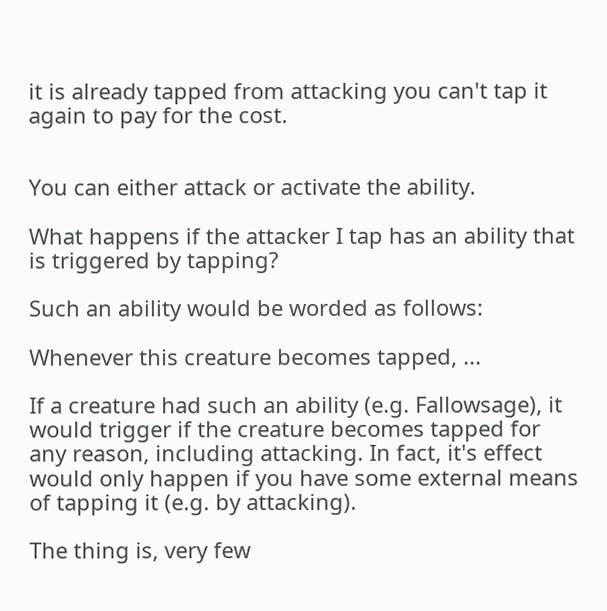it is already tapped from attacking you can't tap it again to pay for the cost.


You can either attack or activate the ability.

What happens if the attacker I tap has an ability that is triggered by tapping?

Such an ability would be worded as follows:

Whenever this creature becomes tapped, ...

If a creature had such an ability (e.g. Fallowsage), it would trigger if the creature becomes tapped for any reason, including attacking. In fact, it's effect would only happen if you have some external means of tapping it (e.g. by attacking).

The thing is, very few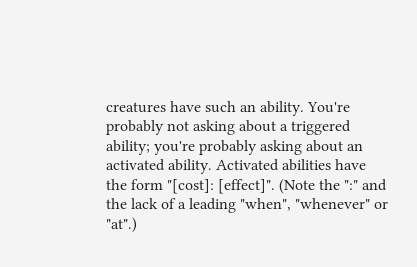creatures have such an ability. You're probably not asking about a triggered ability; you're probably asking about an activated ability. Activated abilities have the form "[cost]: [effect]". (Note the ":" and the lack of a leading "when", "whenever" or "at".)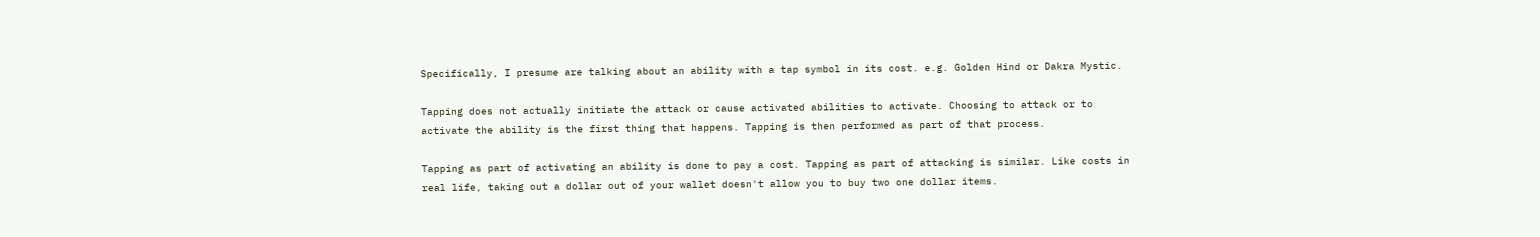Specifically, I presume are talking about an ability with a tap symbol in its cost. e.g. Golden Hind or Dakra Mystic.

Tapping does not actually initiate the attack or cause activated abilities to activate. Choosing to attack or to activate the ability is the first thing that happens. Tapping is then performed as part of that process.

Tapping as part of activating an ability is done to pay a cost. Tapping as part of attacking is similar. Like costs in real life, taking out a dollar out of your wallet doesn't allow you to buy two one dollar items.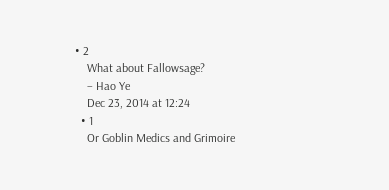• 2
    What about Fallowsage?
    – Hao Ye
    Dec 23, 2014 at 12:24
  • 1
    Or Goblin Medics and Grimoire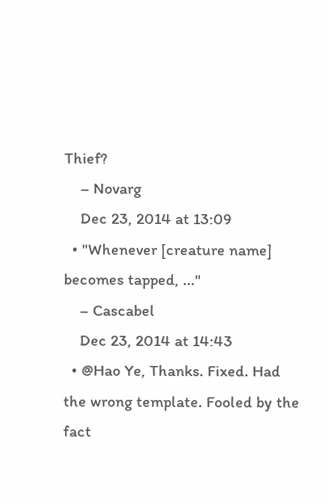Thief?
    – Novarg
    Dec 23, 2014 at 13:09
  • "Whenever [creature name] becomes tapped, ..."
    – Cascabel
    Dec 23, 2014 at 14:43
  • @Hao Ye, Thanks. Fixed. Had the wrong template. Fooled by the fact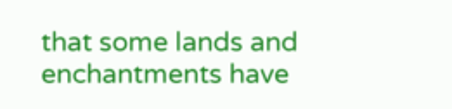that some lands and enchantments have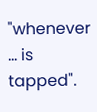"whenever ... is tapped".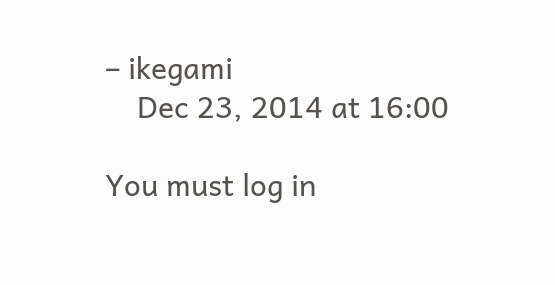– ikegami
    Dec 23, 2014 at 16:00

You must log in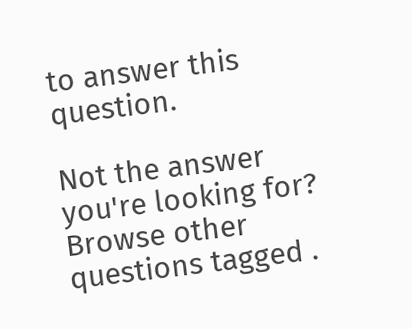to answer this question.

Not the answer you're looking for? Browse other questions tagged .